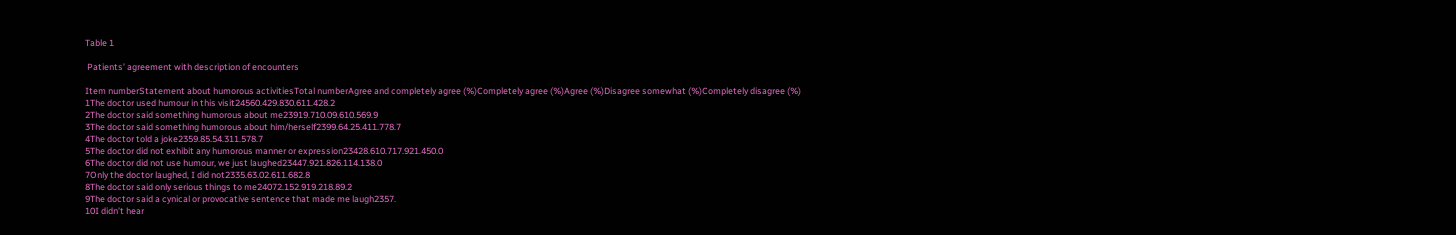Table 1

 Patients’ agreement with description of encounters

Item numberStatement about humorous activitiesTotal numberAgree and completely agree (%)Completely agree (%)Agree (%)Disagree somewhat (%)Completely disagree (%)
1The doctor used humour in this visit24560.429.830.611.428.2
2The doctor said something humorous about me23919.710.09.610.569.9
3The doctor said something humorous about him/herself2399.64.25.411.778.7
4The doctor told a joke2359.85.54.311.578.7
5The doctor did not exhibit any humorous manner or expression23428.610.717.921.450.0
6The doctor did not use humour, we just laughed23447.921.826.114.138.0
7Only the doctor laughed, I did not2335.63.02.611.682.8
8The doctor said only serious things to me24072.152.919.218.89.2
9The doctor said a cynical or provocative sentence that made me laugh2357.
10I didn’t hear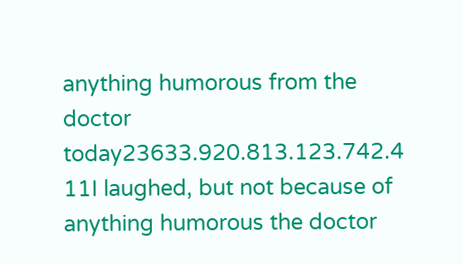anything humorous from the doctor today23633.920.813.123.742.4
11I laughed, but not because of anything humorous the doctor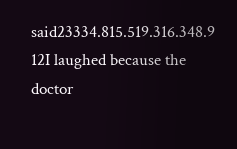said23334.815.519.316.348.9
12I laughed because the doctor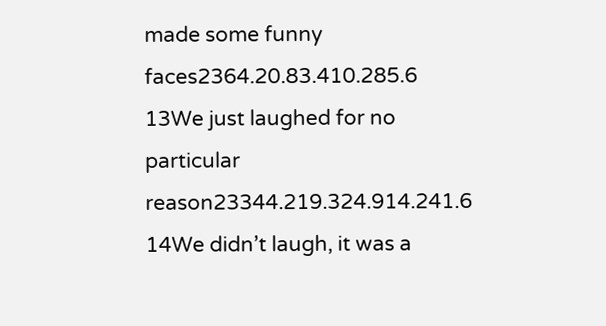made some funny faces2364.20.83.410.285.6
13We just laughed for no particular reason23344.219.324.914.241.6
14We didn’t laugh, it was a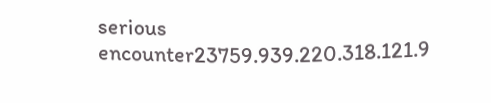serious encounter23759.939.220.318.121.9